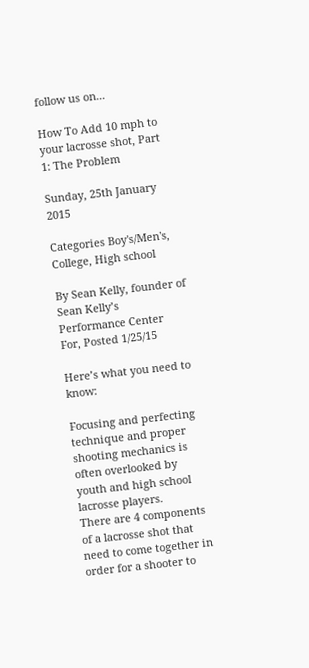follow us on...

How To Add 10 mph to your lacrosse shot, Part 1: The Problem

Sunday, 25th January 2015

Categories Boy's/Men's, College, High school

By Sean Kelly, founder of Sean Kelly’s Performance Center
For, Posted 1/25/15

Here’s what you need to know:

Focusing and perfecting technique and proper shooting mechanics is often overlooked by youth and high school lacrosse players.
There are 4 components of a lacrosse shot that need to come together in order for a shooter to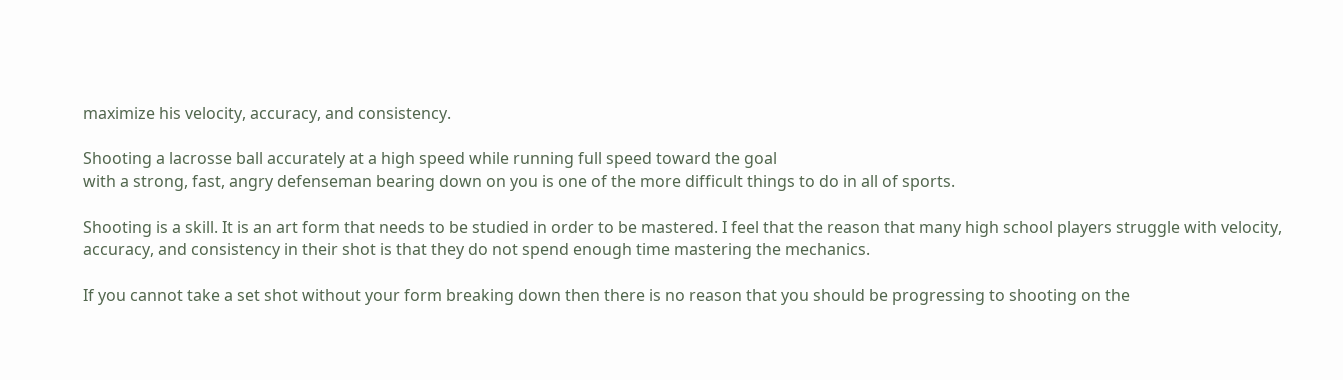maximize his velocity, accuracy, and consistency.

Shooting a lacrosse ball accurately at a high speed while running full speed toward the goal
with a strong, fast, angry defenseman bearing down on you is one of the more difficult things to do in all of sports.

Shooting is a skill. It is an art form that needs to be studied in order to be mastered. I feel that the reason that many high school players struggle with velocity, accuracy, and consistency in their shot is that they do not spend enough time mastering the mechanics.

If you cannot take a set shot without your form breaking down then there is no reason that you should be progressing to shooting on the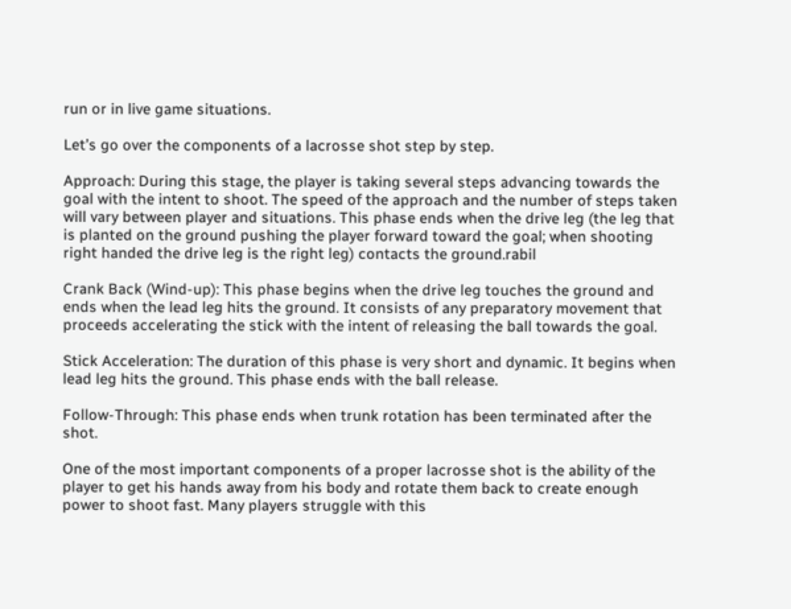run or in live game situations.

Let’s go over the components of a lacrosse shot step by step.

Approach: During this stage, the player is taking several steps advancing towards the goal with the intent to shoot. The speed of the approach and the number of steps taken will vary between player and situations. This phase ends when the drive leg (the leg that is planted on the ground pushing the player forward toward the goal; when shooting right handed the drive leg is the right leg) contacts the ground.rabil

Crank Back (Wind-up): This phase begins when the drive leg touches the ground and ends when the lead leg hits the ground. It consists of any preparatory movement that proceeds accelerating the stick with the intent of releasing the ball towards the goal.

Stick Acceleration: The duration of this phase is very short and dynamic. It begins when lead leg hits the ground. This phase ends with the ball release.

Follow-Through: This phase ends when trunk rotation has been terminated after the shot.

One of the most important components of a proper lacrosse shot is the ability of the player to get his hands away from his body and rotate them back to create enough power to shoot fast. Many players struggle with this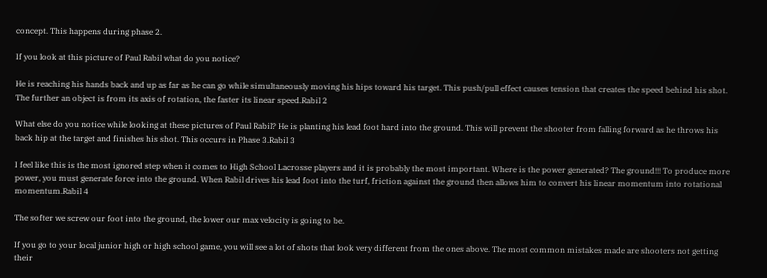concept. This happens during phase 2.

If you look at this picture of Paul Rabil what do you notice?

He is reaching his hands back and up as far as he can go while simultaneously moving his hips toward his target. This push/pull effect causes tension that creates the speed behind his shot. The further an object is from its axis of rotation, the faster its linear speed.Rabil 2

What else do you notice while looking at these pictures of Paul Rabil? He is planting his lead foot hard into the ground. This will prevent the shooter from falling forward as he throws his back hip at the target and finishes his shot. This occurs in Phase 3.Rabil 3

I feel like this is the most ignored step when it comes to High School Lacrosse players and it is probably the most important. Where is the power generated? The ground!!! To produce more power, you must generate force into the ground. When Rabil drives his lead foot into the turf, friction against the ground then allows him to convert his linear momentum into rotational momentum.Rabil 4

The softer we screw our foot into the ground, the lower our max velocity is going to be.

If you go to your local junior high or high school game, you will see a lot of shots that look very different from the ones above. The most common mistakes made are shooters not getting their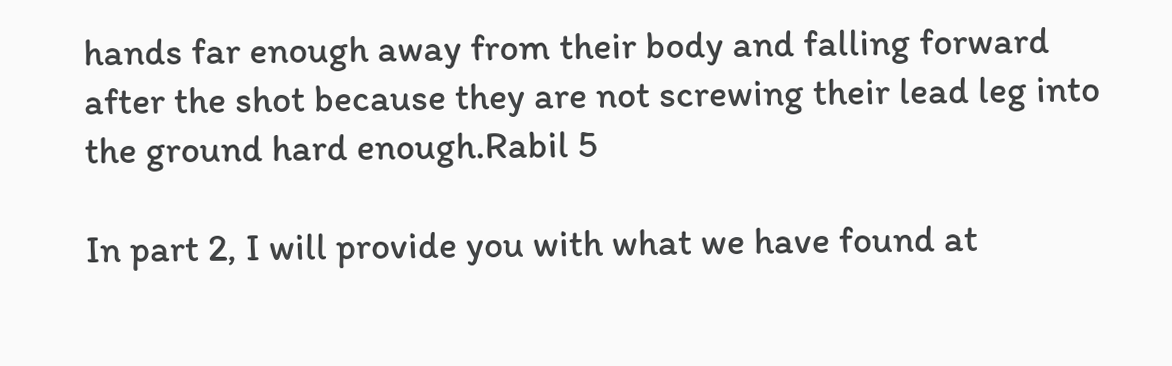hands far enough away from their body and falling forward after the shot because they are not screwing their lead leg into the ground hard enough.Rabil 5

In part 2, I will provide you with what we have found at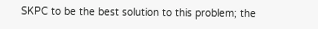SKPC to be the best solution to this problem; the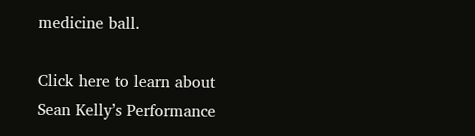medicine ball.

Click here to learn about Sean Kelly’s Performance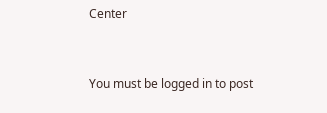Center


You must be logged in to post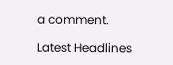a comment.

Latest Headlines